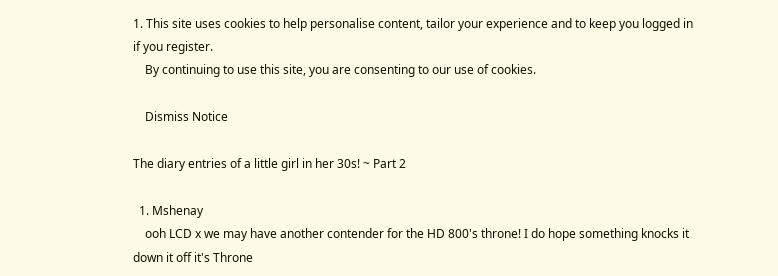1. This site uses cookies to help personalise content, tailor your experience and to keep you logged in if you register.
    By continuing to use this site, you are consenting to our use of cookies.

    Dismiss Notice

The diary entries of a little girl in her 30s! ~ Part 2

  1. Mshenay
    ooh LCD x we may have another contender for the HD 800's throne! I do hope something knocks it down it off it's Throne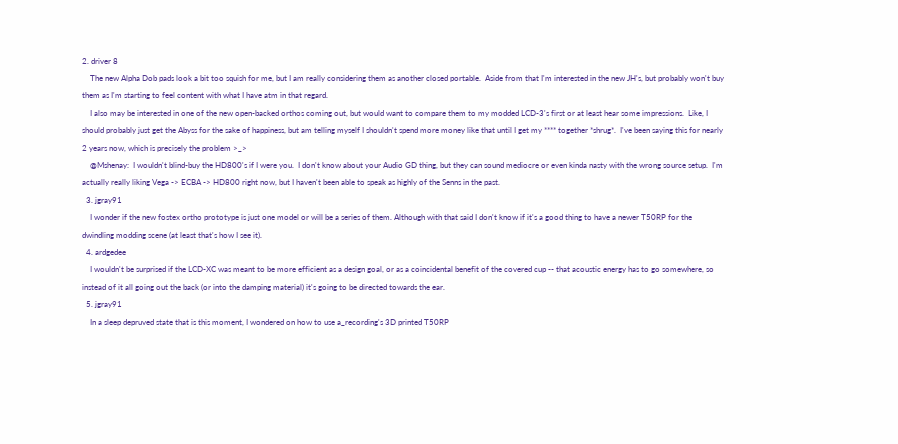2. driver 8
    The new Alpha Dob pads look a bit too squish for me, but I am really considering them as another closed portable.  Aside from that I'm interested in the new JH's, but probably won't buy them as I'm starting to feel content with what I have atm in that regard.
    I also may be interested in one of the new open-backed orthos coming out, but would want to compare them to my modded LCD-3's first or at least hear some impressions.  Like, I should probably just get the Abyss for the sake of happiness, but am telling myself I shouldn't spend more money like that until I get my **** together *shrug*.  I've been saying this for nearly 2 years now, which is precisely the problem >_>
    @Mshenay:  I wouldn't blind-buy the HD800's if I were you.  I don't know about your Audio GD thing, but they can sound mediocre or even kinda nasty with the wrong source setup.  I'm actually really liking Vega -> ECBA -> HD800 right now, but I haven't been able to speak as highly of the Senns in the past.
  3. jgray91
    I wonder if the new fostex ortho prototype is just one model or will be a series of them. Although with that said I don't know if it's a good thing to have a newer T50RP for the dwindling modding scene (at least that's how I see it).
  4. ardgedee
    I wouldn't be surprised if the LCD-XC was meant to be more efficient as a design goal, or as a coincidental benefit of the covered cup -- that acoustic energy has to go somewhere, so instead of it all going out the back (or into the damping material) it's going to be directed towards the ear.
  5. jgray91
    In a sleep depruved state that is this moment, I wondered on how to use a_recording's 3D printed T50RP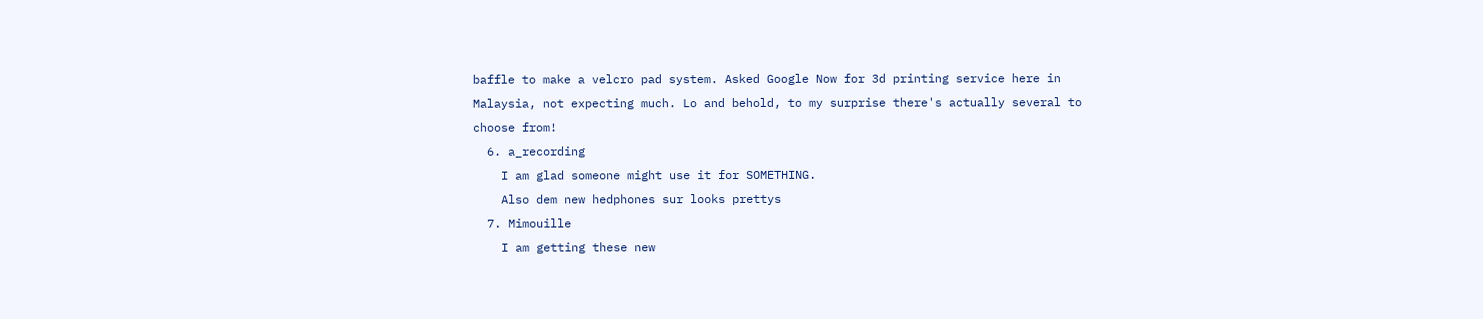baffle to make a velcro pad system. Asked Google Now for 3d printing service here in Malaysia, not expecting much. Lo and behold, to my surprise there's actually several to choose from!
  6. a_recording
    I am glad someone might use it for SOMETHING.
    Also dem new hedphones sur looks prettys
  7. Mimouille
    I am getting these new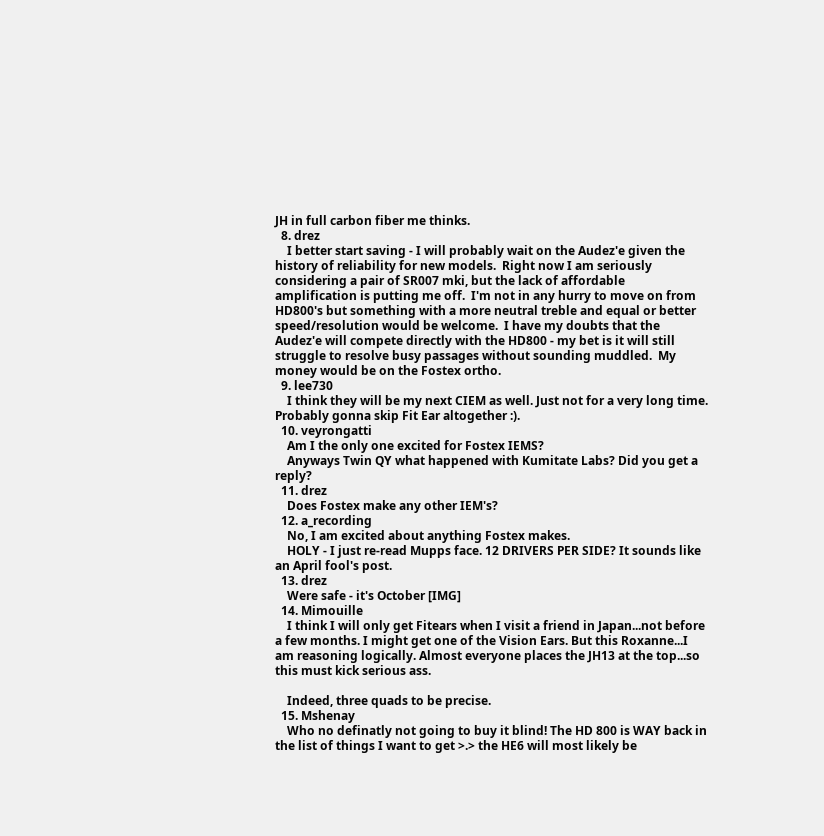JH in full carbon fiber me thinks.
  8. drez
    I better start saving - I will probably wait on the Audez'e given the history of reliability for new models.  Right now I am seriously considering a pair of SR007 mki, but the lack of affordable amplification is putting me off.  I'm not in any hurry to move on from HD800's but something with a more neutral treble and equal or better speed/resolution would be welcome.  I have my doubts that the Audez'e will compete directly with the HD800 - my bet is it will still struggle to resolve busy passages without sounding muddled.  My money would be on the Fostex ortho.
  9. lee730
    I think they will be my next CIEM as well. Just not for a very long time. Probably gonna skip Fit Ear altogether :).
  10. veyrongatti
    Am I the only one excited for Fostex IEMS?
    Anyways Twin QY what happened with Kumitate Labs? Did you get a reply?
  11. drez
    Does Fostex make any other IEM's?
  12. a_recording
    No, I am excited about anything Fostex makes.
    HOLY - I just re-read Mupps face. 12 DRIVERS PER SIDE? It sounds like an April fool's post.
  13. drez
    Were safe - it's October [IMG]
  14. Mimouille
    I think I will only get Fitears when I visit a friend in Japan...not before a few months. I might get one of the Vision Ears. But this Roxanne...I am reasoning logically. Almost everyone places the JH13 at the top...so this must kick serious ass.

    Indeed, three quads to be precise.
  15. Mshenay
    Who no definatly not going to buy it blind! The HD 800 is WAY back in the list of things I want to get >.> the HE6 will most likely be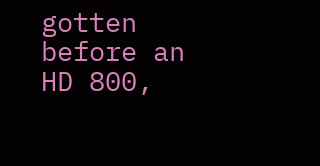gotten before an HD 800,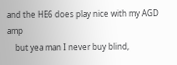and the HE6 does play nice with my AGD amp
    but yea man I never buy blind,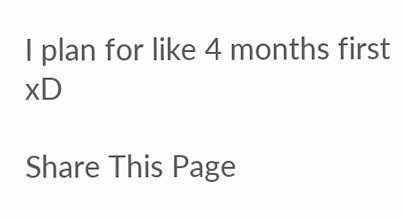I plan for like 4 months first xD

Share This Page